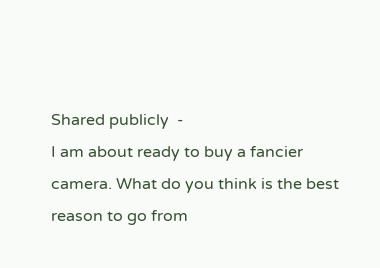Shared publicly  -
I am about ready to buy a fancier camera. What do you think is the best reason to go from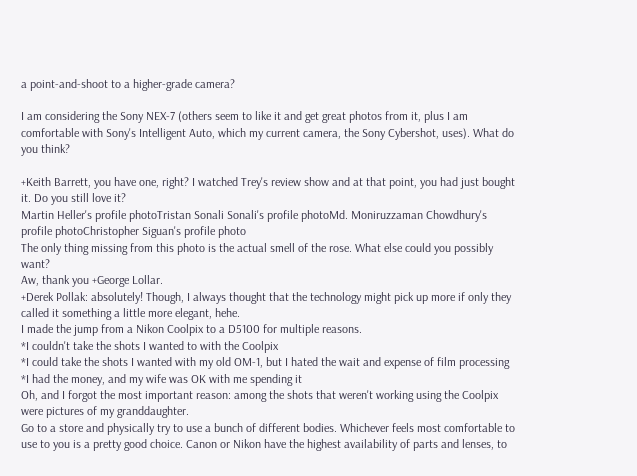a point-and-shoot to a higher-grade camera?

I am considering the Sony NEX-7 (others seem to like it and get great photos from it, plus I am comfortable with Sony's Intelligent Auto, which my current camera, the Sony Cybershot, uses). What do you think?

+Keith Barrett, you have one, right? I watched Trey's review show and at that point, you had just bought it. Do you still love it?
Martin Heller's profile photoTristan Sonali Sonali's profile photoMd. Moniruzzaman Chowdhury's profile photoChristopher Siguan's profile photo
The only thing missing from this photo is the actual smell of the rose. What else could you possibly want?
Aw, thank you +George Lollar.
+Derek Pollak: absolutely! Though, I always thought that the technology might pick up more if only they called it something a little more elegant, hehe.
I made the jump from a Nikon Coolpix to a D5100 for multiple reasons.
*I couldn't take the shots I wanted to with the Coolpix
*I could take the shots I wanted with my old OM-1, but I hated the wait and expense of film processing
*I had the money, and my wife was OK with me spending it
Oh, and I forgot the most important reason: among the shots that weren't working using the Coolpix were pictures of my granddaughter.
Go to a store and physically try to use a bunch of different bodies. Whichever feels most comfortable to use to you is a pretty good choice. Canon or Nikon have the highest availability of parts and lenses, to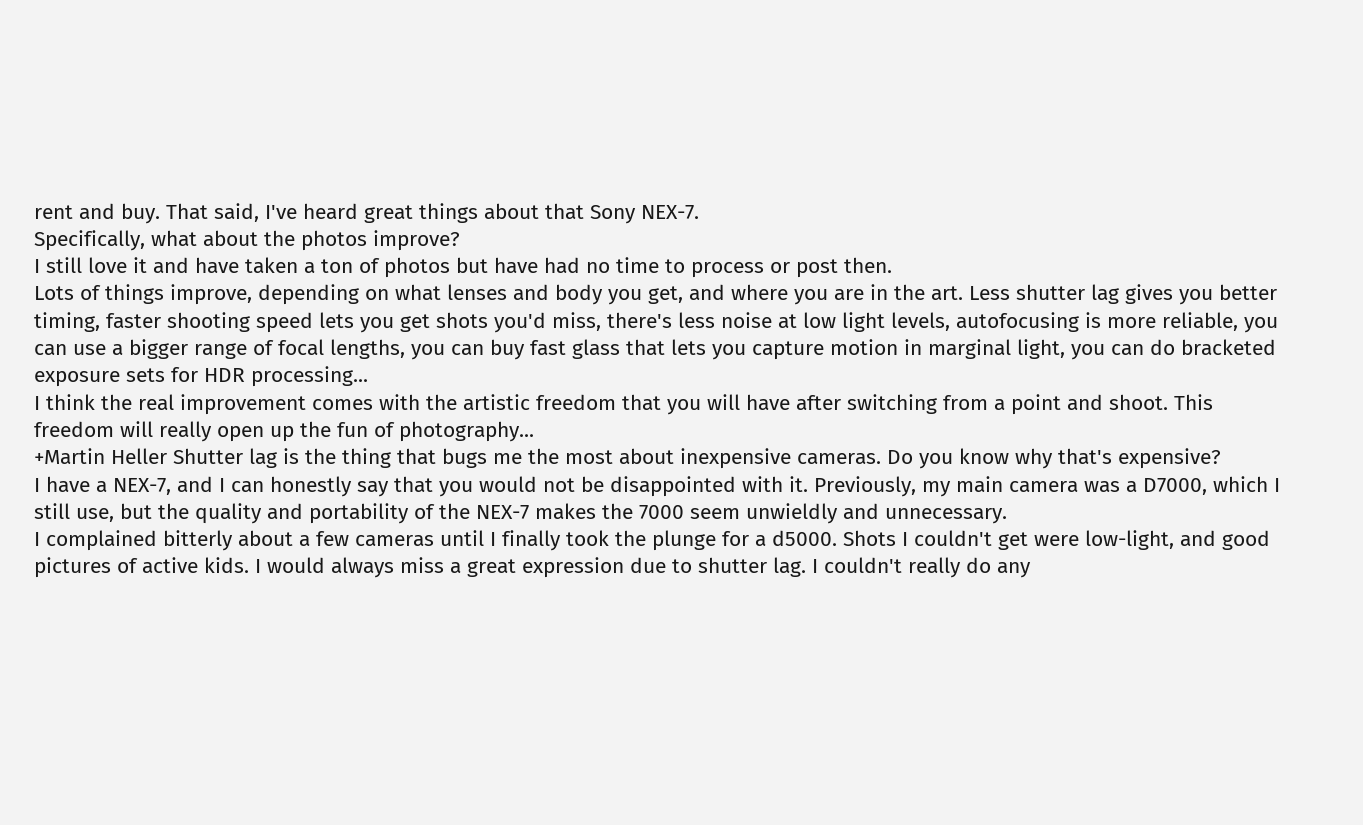rent and buy. That said, I've heard great things about that Sony NEX-7.
Specifically, what about the photos improve?
I still love it and have taken a ton of photos but have had no time to process or post then.
Lots of things improve, depending on what lenses and body you get, and where you are in the art. Less shutter lag gives you better timing, faster shooting speed lets you get shots you'd miss, there's less noise at low light levels, autofocusing is more reliable, you can use a bigger range of focal lengths, you can buy fast glass that lets you capture motion in marginal light, you can do bracketed exposure sets for HDR processing...
I think the real improvement comes with the artistic freedom that you will have after switching from a point and shoot. This freedom will really open up the fun of photography...
+Martin Heller Shutter lag is the thing that bugs me the most about inexpensive cameras. Do you know why that's expensive?
I have a NEX-7, and I can honestly say that you would not be disappointed with it. Previously, my main camera was a D7000, which I still use, but the quality and portability of the NEX-7 makes the 7000 seem unwieldly and unnecessary.
I complained bitterly about a few cameras until I finally took the plunge for a d5000. Shots I couldn't get were low-light, and good pictures of active kids. I would always miss a great expression due to shutter lag. I couldn't really do any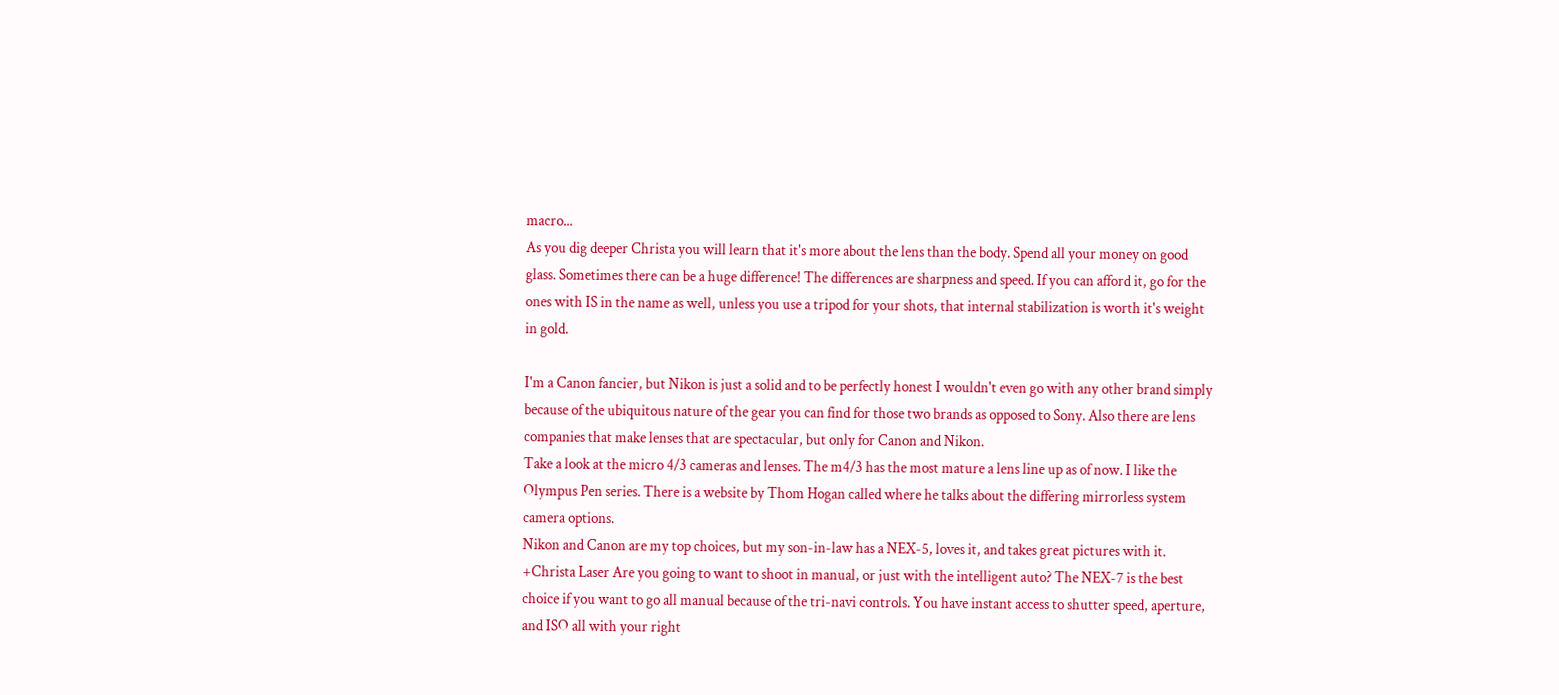macro...
As you dig deeper Christa you will learn that it's more about the lens than the body. Spend all your money on good glass. Sometimes there can be a huge difference! The differences are sharpness and speed. If you can afford it, go for the ones with IS in the name as well, unless you use a tripod for your shots, that internal stabilization is worth it's weight in gold.

I'm a Canon fancier, but Nikon is just a solid and to be perfectly honest I wouldn't even go with any other brand simply because of the ubiquitous nature of the gear you can find for those two brands as opposed to Sony. Also there are lens companies that make lenses that are spectacular, but only for Canon and Nikon.
Take a look at the micro 4/3 cameras and lenses. The m4/3 has the most mature a lens line up as of now. I like the Olympus Pen series. There is a website by Thom Hogan called where he talks about the differing mirrorless system camera options.
Nikon and Canon are my top choices, but my son-in-law has a NEX-5, loves it, and takes great pictures with it.
+Christa Laser Are you going to want to shoot in manual, or just with the intelligent auto? The NEX-7 is the best choice if you want to go all manual because of the tri-navi controls. You have instant access to shutter speed, aperture, and ISO all with your right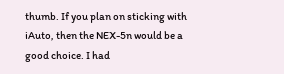thumb. If you plan on sticking with iAuto, then the NEX-5n would be a good choice. I had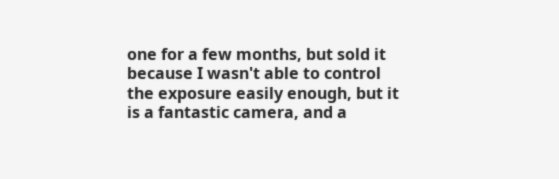one for a few months, but sold it because I wasn't able to control the exposure easily enough, but it is a fantastic camera, and a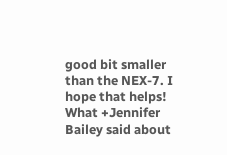good bit smaller than the NEX-7. I hope that helps!
What +Jennifer Bailey said about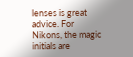lenses is great advice. For Nikons, the magic initials are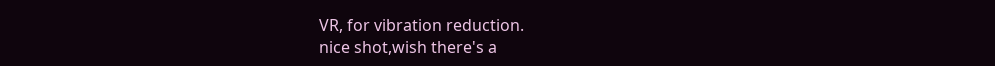VR, for vibration reduction.
nice shot,wish there's a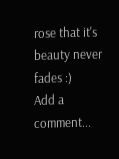rose that it's beauty never fades :)
Add a comment...